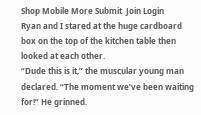Shop Mobile More Submit  Join Login
Ryan and I stared at the huge cardboard box on the top of the kitchen table then looked at each other.
“Dude this is it,” the muscular young man declared. “The moment we’ve been waiting for!” He grinned.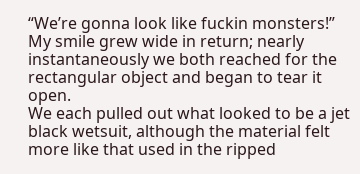“We’re gonna look like fuckin monsters!” My smile grew wide in return; nearly instantaneously we both reached for the rectangular object and began to tear it open.
We each pulled out what looked to be a jet black wetsuit, although the material felt more like that used in the ripped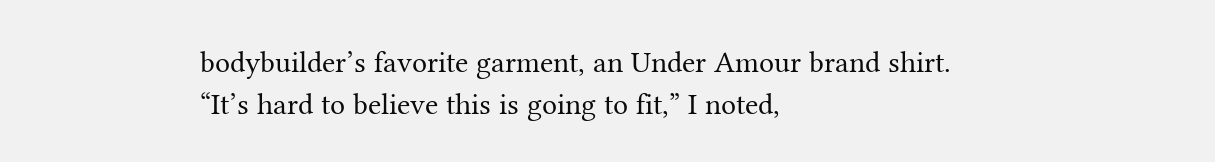bodybuilder’s favorite garment, an Under Amour brand shirt.
“It’s hard to believe this is going to fit,” I noted,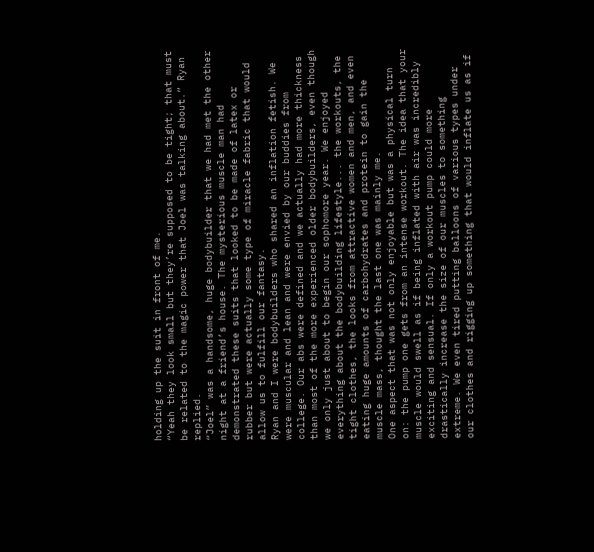holding up the suit in front of me.
“Yeah they look small but they’re supposed to be tight; that must be related to the magic power that Joel was talking about.” Ryan replied.
“Joel” was a handsome, huge bodybuilder that we had met the other night at a friend’s house. The mysterious muscle man had demonstrated these suits that looked to be made of latex or rubber but were actually some type of miracle fabric that would allow us to fulfill our fantasy.
Ryan and I were bodybuilders who shared an inflation fetish. We were muscular and lean and were envied by our buddies from college. Our abs were defined and we actually had more thickness than most of the more experienced older bodybuilders, even though we only just about to begin our sophomore year. We enjoyed everything about the bodybuilding lifestyle... the workouts, the tight clothes, the looks from attractive women and men, and even eating huge amounts of carbohydrates and protein to gain the muscle mass, thought the last one was mainly me.
One aspect that was not only enjoyable but was a physical turn on: the pump one gets from an intense workout. The idea that your muscle would swell as if being inflated with air was incredibly exciting and sensual. If only a workout pump could more drastically increase the size of our muscles to something extreme. We even tired putting balloons of various types under our clothes and rigging up something that would inflate us as if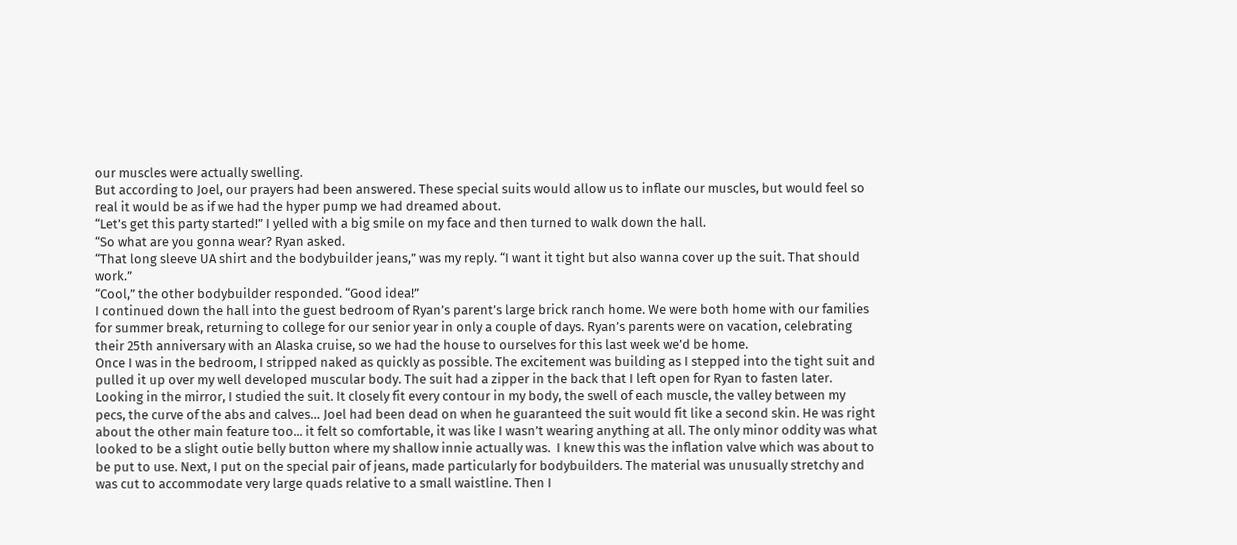our muscles were actually swelling.
But according to Joel, our prayers had been answered. These special suits would allow us to inflate our muscles, but would feel so real it would be as if we had the hyper pump we had dreamed about.
“Let’s get this party started!” I yelled with a big smile on my face and then turned to walk down the hall.
“So what are you gonna wear? Ryan asked.
“That long sleeve UA shirt and the bodybuilder jeans,” was my reply. “I want it tight but also wanna cover up the suit. That should work.”
“Cool,” the other bodybuilder responded. “Good idea!”
I continued down the hall into the guest bedroom of Ryan’s parent’s large brick ranch home. We were both home with our families for summer break, returning to college for our senior year in only a couple of days. Ryan’s parents were on vacation, celebrating their 25th anniversary with an Alaska cruise, so we had the house to ourselves for this last week we’d be home.
Once I was in the bedroom, I stripped naked as quickly as possible. The excitement was building as I stepped into the tight suit and pulled it up over my well developed muscular body. The suit had a zipper in the back that I left open for Ryan to fasten later. Looking in the mirror, I studied the suit. It closely fit every contour in my body, the swell of each muscle, the valley between my pecs, the curve of the abs and calves… Joel had been dead on when he guaranteed the suit would fit like a second skin. He was right about the other main feature too... it felt so comfortable, it was like I wasn’t wearing anything at all. The only minor oddity was what looked to be a slight outie belly button where my shallow innie actually was.  I knew this was the inflation valve which was about to be put to use. Next, I put on the special pair of jeans, made particularly for bodybuilders. The material was unusually stretchy and was cut to accommodate very large quads relative to a small waistline. Then I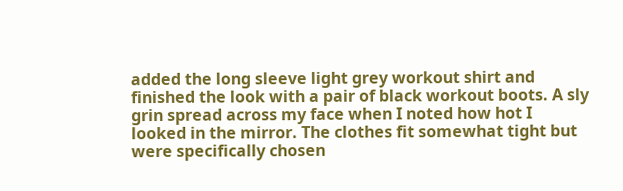added the long sleeve light grey workout shirt and finished the look with a pair of black workout boots. A sly grin spread across my face when I noted how hot I looked in the mirror. The clothes fit somewhat tight but were specifically chosen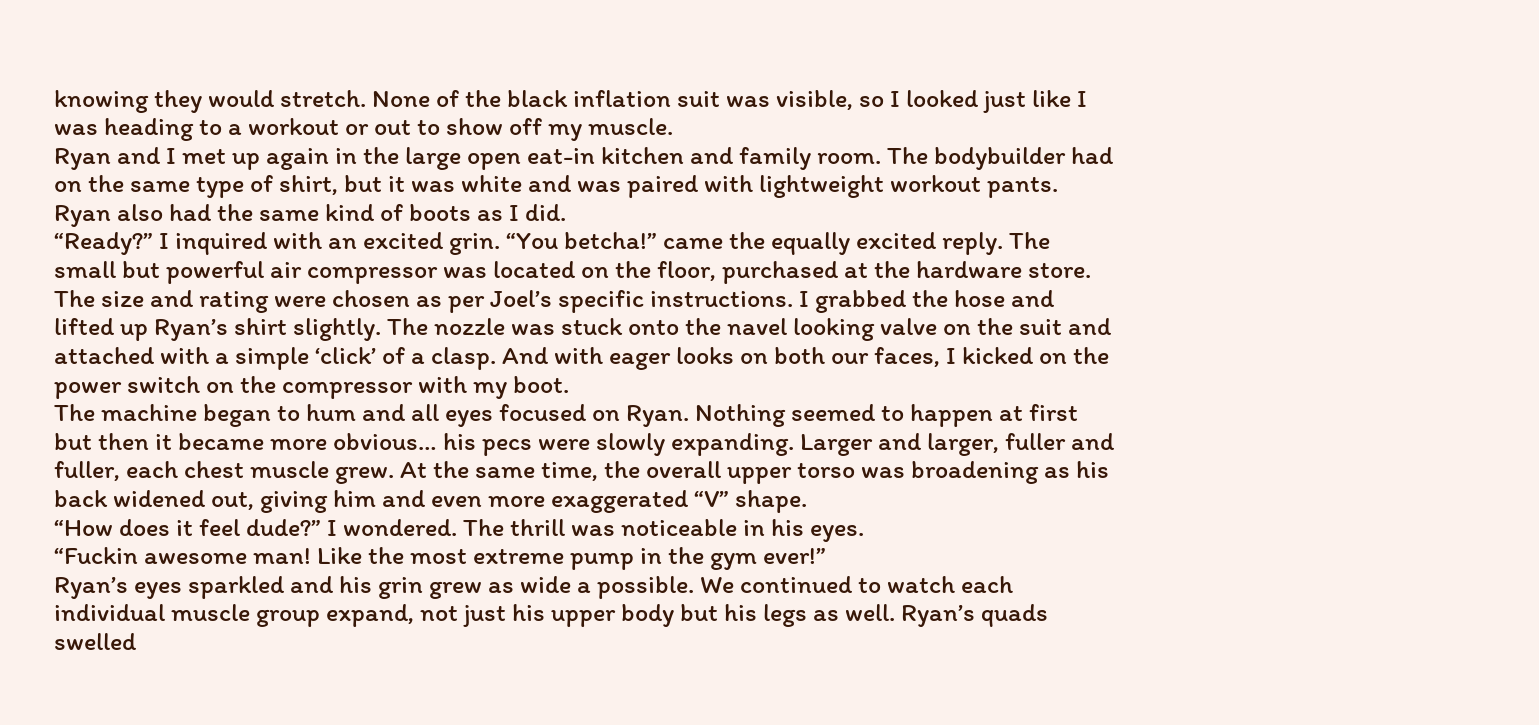knowing they would stretch. None of the black inflation suit was visible, so I looked just like I was heading to a workout or out to show off my muscle.
Ryan and I met up again in the large open eat-in kitchen and family room. The bodybuilder had on the same type of shirt, but it was white and was paired with lightweight workout pants. Ryan also had the same kind of boots as I did.
“Ready?” I inquired with an excited grin. “You betcha!” came the equally excited reply. The small but powerful air compressor was located on the floor, purchased at the hardware store. The size and rating were chosen as per Joel’s specific instructions. I grabbed the hose and lifted up Ryan’s shirt slightly. The nozzle was stuck onto the navel looking valve on the suit and attached with a simple ‘click’ of a clasp. And with eager looks on both our faces, I kicked on the power switch on the compressor with my boot.
The machine began to hum and all eyes focused on Ryan. Nothing seemed to happen at first but then it became more obvious… his pecs were slowly expanding. Larger and larger, fuller and fuller, each chest muscle grew. At the same time, the overall upper torso was broadening as his back widened out, giving him and even more exaggerated “V” shape.
“How does it feel dude?” I wondered. The thrill was noticeable in his eyes.
“Fuckin awesome man! Like the most extreme pump in the gym ever!”
Ryan’s eyes sparkled and his grin grew as wide a possible. We continued to watch each individual muscle group expand, not just his upper body but his legs as well. Ryan’s quads swelled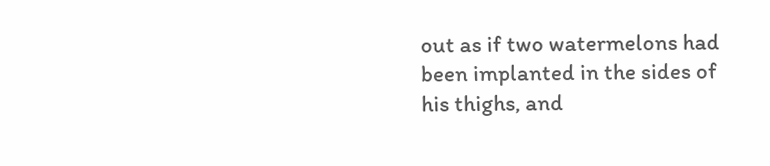out as if two watermelons had been implanted in the sides of his thighs, and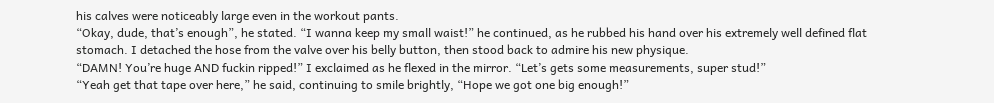his calves were noticeably large even in the workout pants.
“Okay, dude, that’s enough”, he stated. “I wanna keep my small waist!” he continued, as he rubbed his hand over his extremely well defined flat stomach. I detached the hose from the valve over his belly button, then stood back to admire his new physique.
“DAMN! You’re huge AND fuckin ripped!” I exclaimed as he flexed in the mirror. “Let’s gets some measurements, super stud!”
“Yeah get that tape over here,” he said, continuing to smile brightly, “Hope we got one big enough!”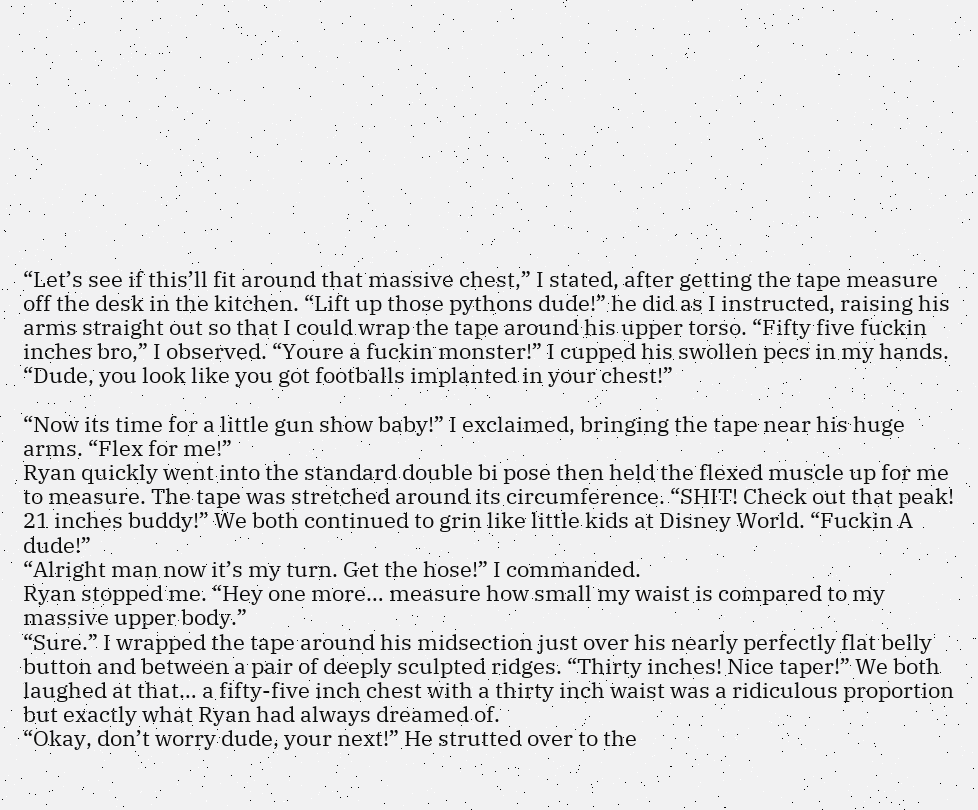“Let’s see if this’ll fit around that massive chest,” I stated, after getting the tape measure off the desk in the kitchen. “Lift up those pythons dude!” he did as I instructed, raising his arms straight out so that I could wrap the tape around his upper torso. “Fifty five fuckin inches bro,” I observed. “Youre a fuckin monster!” I cupped his swollen pecs in my hands. “Dude, you look like you got footballs implanted in your chest!”

“Now its time for a little gun show baby!” I exclaimed, bringing the tape near his huge arms. “Flex for me!”
Ryan quickly went into the standard double bi pose then held the flexed muscle up for me to measure. The tape was stretched around its circumference. “SHIT! Check out that peak! 21 inches buddy!” We both continued to grin like little kids at Disney World. “Fuckin A dude!”
“Alright man now it’s my turn. Get the hose!” I commanded.
Ryan stopped me. “Hey one more… measure how small my waist is compared to my massive upper body.”
“Sure.” I wrapped the tape around his midsection just over his nearly perfectly flat belly button and between a pair of deeply sculpted ridges. “Thirty inches! Nice taper!” We both laughed at that… a fifty-five inch chest with a thirty inch waist was a ridiculous proportion but exactly what Ryan had always dreamed of.
“Okay, don’t worry dude, your next!” He strutted over to the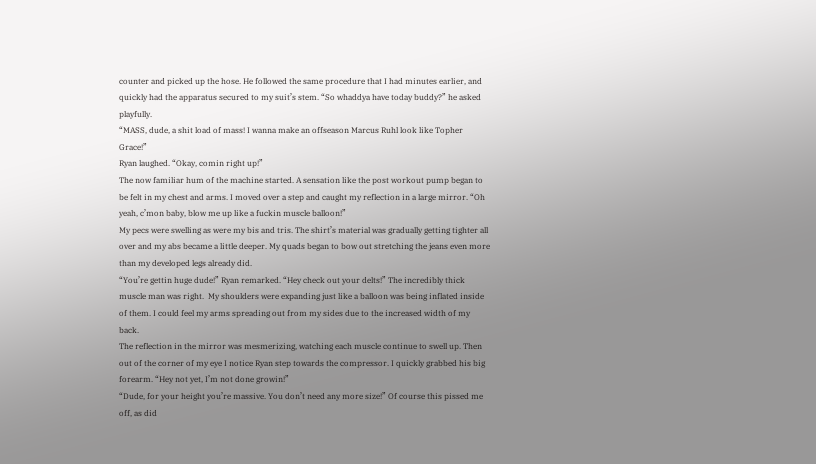counter and picked up the hose. He followed the same procedure that I had minutes earlier, and quickly had the apparatus secured to my suit’s stem. “So whaddya have today buddy?” he asked playfully.
“MASS, dude, a shit load of mass! I wanna make an offseason Marcus Ruhl look like Topher Grace!”
Ryan laughed. “Okay, comin right up!”
The now familiar hum of the machine started. A sensation like the post workout pump began to be felt in my chest and arms. I moved over a step and caught my reflection in a large mirror. “Oh yeah, c’mon baby, blow me up like a fuckin muscle balloon!”
My pecs were swelling as were my bis and tris. The shirt’s material was gradually getting tighter all over and my abs became a little deeper. My quads began to bow out stretching the jeans even more than my developed legs already did.
“You’re gettin huge dude!” Ryan remarked. “Hey check out your delts!” The incredibly thick muscle man was right.  My shoulders were expanding just like a balloon was being inflated inside of them. I could feel my arms spreading out from my sides due to the increased width of my back.
The reflection in the mirror was mesmerizing, watching each muscle continue to swell up. Then out of the corner of my eye I notice Ryan step towards the compressor. I quickly grabbed his big forearm. “Hey not yet, I’m not done growin!”
“Dude, for your height you’re massive. You don’t need any more size!” Of course this pissed me off, as did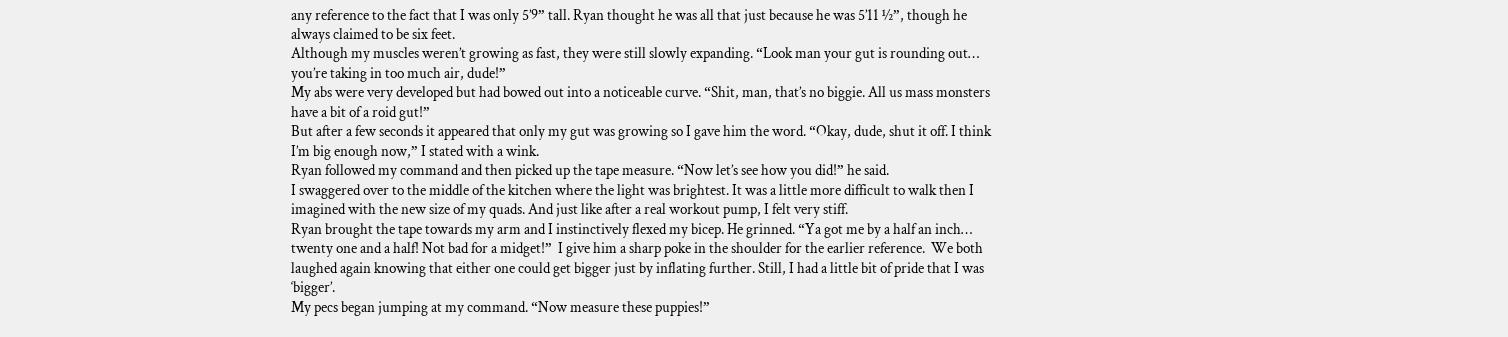any reference to the fact that I was only 5’9” tall. Ryan thought he was all that just because he was 5’11 ½”, though he always claimed to be six feet.
Although my muscles weren’t growing as fast, they were still slowly expanding. “Look man your gut is rounding out… you’re taking in too much air, dude!”
My abs were very developed but had bowed out into a noticeable curve. “Shit, man, that’s no biggie. All us mass monsters have a bit of a roid gut!”
But after a few seconds it appeared that only my gut was growing so I gave him the word. “Okay, dude, shut it off. I think I’m big enough now,” I stated with a wink.
Ryan followed my command and then picked up the tape measure. “Now let’s see how you did!” he said.
I swaggered over to the middle of the kitchen where the light was brightest. It was a little more difficult to walk then I imagined with the new size of my quads. And just like after a real workout pump, I felt very stiff.
Ryan brought the tape towards my arm and I instinctively flexed my bicep. He grinned. “Ya got me by a half an inch… twenty one and a half! Not bad for a midget!”  I give him a sharp poke in the shoulder for the earlier reference.  We both laughed again knowing that either one could get bigger just by inflating further. Still, I had a little bit of pride that I was ‘bigger’.
My pecs began jumping at my command. “Now measure these puppies!”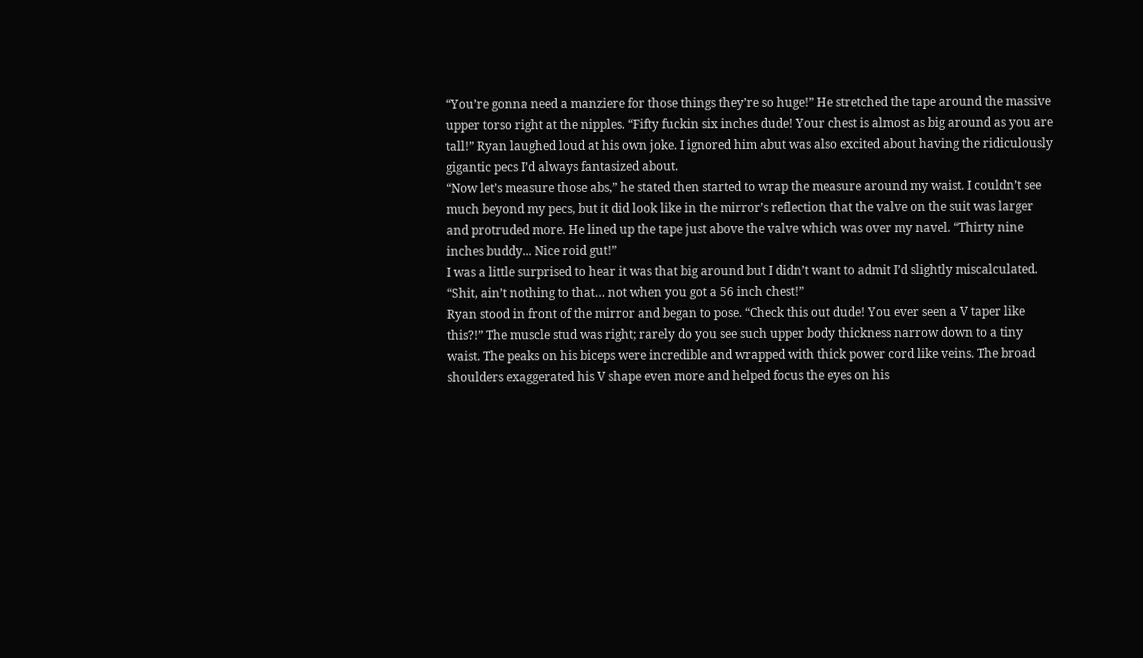“You’re gonna need a manziere for those things they’re so huge!” He stretched the tape around the massive upper torso right at the nipples. “Fifty fuckin six inches dude! Your chest is almost as big around as you are tall!” Ryan laughed loud at his own joke. I ignored him abut was also excited about having the ridiculously gigantic pecs I’d always fantasized about.
“Now let’s measure those abs,” he stated then started to wrap the measure around my waist. I couldn’t see much beyond my pecs, but it did look like in the mirror’s reflection that the valve on the suit was larger and protruded more. He lined up the tape just above the valve which was over my navel. “Thirty nine inches buddy... Nice roid gut!”
I was a little surprised to hear it was that big around but I didn’t want to admit I’d slightly miscalculated. “Shit, ain’t nothing to that… not when you got a 56 inch chest!”
Ryan stood in front of the mirror and began to pose. “Check this out dude! You ever seen a V taper like this?!” The muscle stud was right; rarely do you see such upper body thickness narrow down to a tiny waist. The peaks on his biceps were incredible and wrapped with thick power cord like veins. The broad shoulders exaggerated his V shape even more and helped focus the eyes on his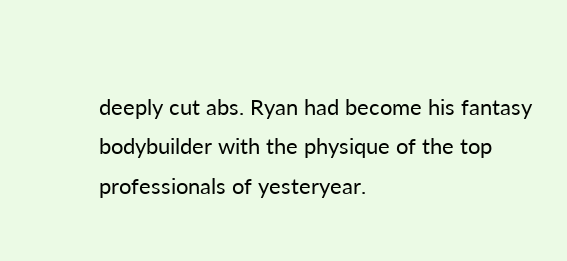deeply cut abs. Ryan had become his fantasy bodybuilder with the physique of the top professionals of yesteryear.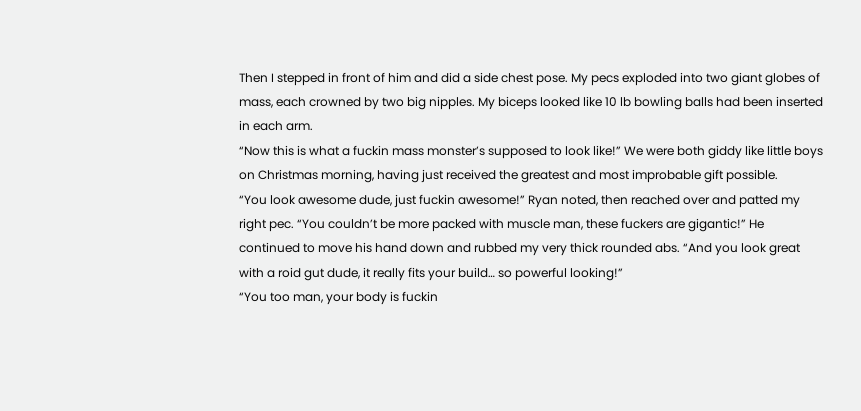Then I stepped in front of him and did a side chest pose. My pecs exploded into two giant globes of mass, each crowned by two big nipples. My biceps looked like 10 lb bowling balls had been inserted in each arm.
“Now this is what a fuckin mass monster’s supposed to look like!” We were both giddy like little boys on Christmas morning, having just received the greatest and most improbable gift possible.
“You look awesome dude, just fuckin awesome!” Ryan noted, then reached over and patted my right pec. “You couldn’t be more packed with muscle man, these fuckers are gigantic!” He continued to move his hand down and rubbed my very thick rounded abs. “And you look great with a roid gut dude, it really fits your build… so powerful looking!”
“You too man, your body is fuckin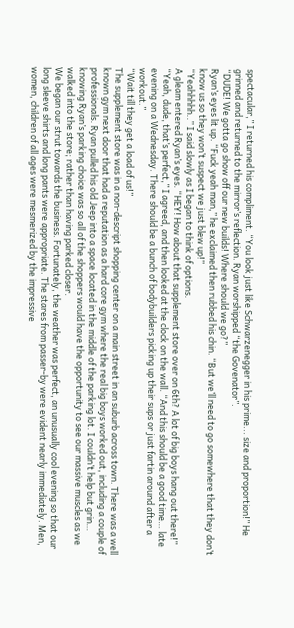spectacular,” I returned his compliment. “You look just like Schwarzenegger in his prime... size and proportion!” He grinned and returned to the mirror’s reflection. Ryan worshipped “the Govenator”.
“DUDE! We gotta go show off our new builds! Where should we go?”
Ryan’s eyes lit up. “Fuck yeah man,” he exclaimed then rubbed his chin. “But we’ll need to go somewhere that they don’t know us so they won’t suspect we just blew up!”
“Yeahhhhh..” I said slowly as I began to think of options.
A gleam entered Ryan’s eyes. “HEY! How about that supplement store over on 6th? A lot of big boys hang out there!”
“Yeah, dude, that’s perfect,” I agreed, and then looked at the clock on the wall. “And this should be a good time… late evening on a Wednesday. There should be a bunch of bodybuilders picking up their sups or just fartin around after a workout.”
“Wait till they get a load of us!”
The supplement store was in a non-descript shopping center on a main street in an suburb across town. There was a well known gym next door that had a reputation as a hard core gym where the real big boys worked out, including a couple of professionals. Ryan pulled his old Jeep into a space located in the middle of the parking lot. I couldn’t help but grin… knowing Ryan’s parking choice was so all of the shoppers would have the opportunity to see our massive muscles as we walked into the store; rather than having parked closer.
We began our strut towards the business. Fortunately, the weather was perfect, an unusually cool evening so that our long sleeve shirts and long pants were appropriate. The stares from passer-by were evident nearly immediately. Men, women, children of all ages were mesmerized by the impressive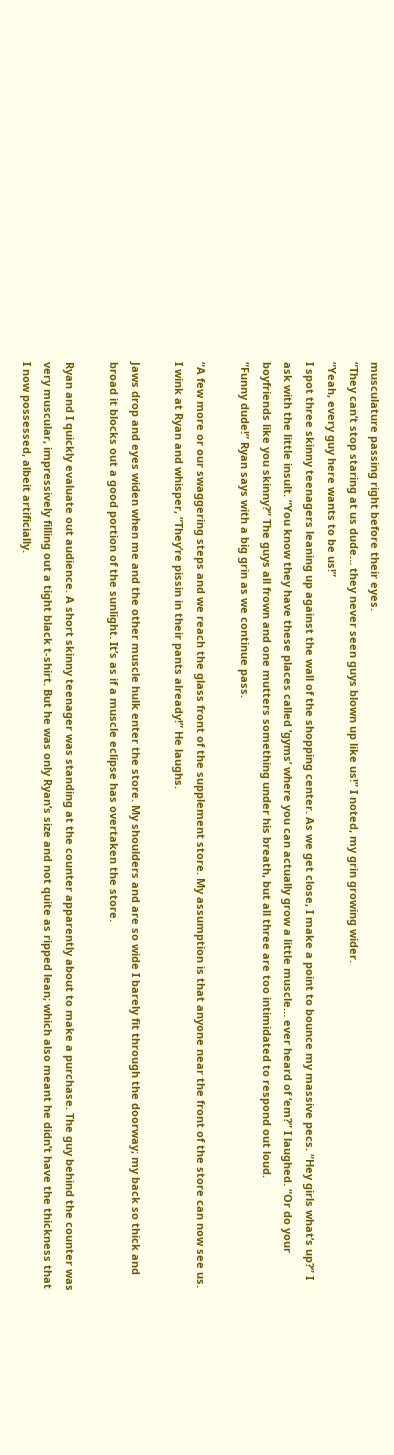musculature passing right before their eyes.
“They can’t stop staring at us dude… they never seen guys blown up like us!” I noted, my grin growing wider.
“Yeah, every guy here wants to be us!”
I spot three skinny teenagers leaning up against the wall of the shopping center. As we get close, I make a point to bounce my massive pecs. “Hey girls what’s up?” I ask with the little insult. “You know they have these places called ‘gyms’ where you can actually grow a little muscle… ever heard of ‘em?” I laughed. “Or do your boyfriends like you skinny?” The guys all frown and one mutters something under his breath, but all three are too intimidated to respond out loud.
“Funny dude!” Ryan says with a big grin as we continue pass.

“A few more or our swaggering steps and we reach the glass front of the supplement store. My assumption is that anyone near the front of the store can now see us. I wink at Ryan and whisper, “They’re pissin in their pants already!” He laughs.

Jaws drop and eyes widen when me and the other muscle hulk enter the store. My shoulders and are so wide I barely fit through the doorway; my back so thick and broad it blocks out a good portion of the sunlight. It’s as if a muscle eclipse has overtaken the store.

Ryan and I quickly evaluate out audience. A short skinny teenager was standing at the counter apparently about to make a purchase. The guy behind the counter was very muscular, impressively filling out a tight black t-shirt. But he was only Ryan’s size and not quite as ripped lean; which also meant he didn’t have the thickness that I now possessed, albeit artificially.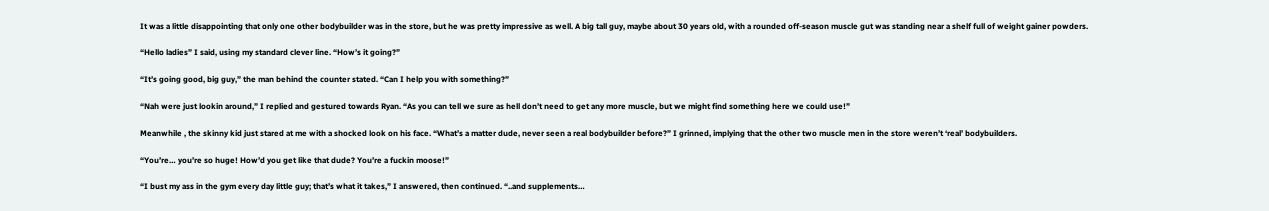It was a little disappointing that only one other bodybuilder was in the store, but he was pretty impressive as well. A big tall guy, maybe about 30 years old, with a rounded off-season muscle gut was standing near a shelf full of weight gainer powders.

“Hello ladies” I said, using my standard clever line. “How’s it going?”

“It’s going good, big guy,” the man behind the counter stated. “Can I help you with something?”

“Nah were just lookin around,” I replied and gestured towards Ryan. “As you can tell we sure as hell don’t need to get any more muscle, but we might find something here we could use!”

Meanwhile , the skinny kid just stared at me with a shocked look on his face. “What’s a matter dude, never seen a real bodybuilder before?” I grinned, implying that the other two muscle men in the store weren’t ‘real’ bodybuilders.

“You’re… you’re so huge! How’d you get like that dude? You’re a fuckin moose!”

“I bust my ass in the gym every day little guy; that’s what it takes,” I answered, then continued. “..and supplements…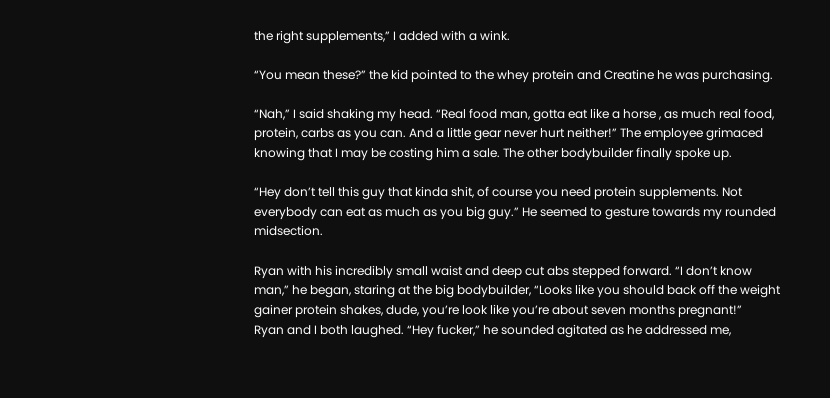the right supplements,” I added with a wink.

“You mean these?” the kid pointed to the whey protein and Creatine he was purchasing.

“Nah,” I said shaking my head. “Real food man, gotta eat like a horse , as much real food, protein, carbs as you can. And a little gear never hurt neither!” The employee grimaced knowing that I may be costing him a sale. The other bodybuilder finally spoke up.

“Hey don’t tell this guy that kinda shit, of course you need protein supplements. Not everybody can eat as much as you big guy.” He seemed to gesture towards my rounded midsection.

Ryan with his incredibly small waist and deep cut abs stepped forward. “I don’t know man,” he began, staring at the big bodybuilder, “Looks like you should back off the weight gainer protein shakes, dude, you’re look like you’re about seven months pregnant!”
Ryan and I both laughed. “Hey fucker,” he sounded agitated as he addressed me,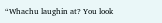“Whachu laughin at? You look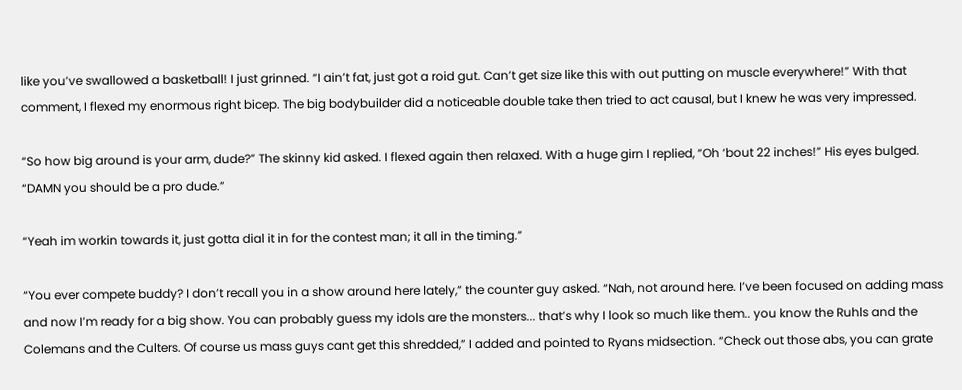like you’ve swallowed a basketball! I just grinned. “I ain’t fat, just got a roid gut. Can’t get size like this with out putting on muscle everywhere!” With that comment, I flexed my enormous right bicep. The big bodybuilder did a noticeable double take then tried to act causal, but I knew he was very impressed.

“So how big around is your arm, dude?” The skinny kid asked. I flexed again then relaxed. With a huge girn I replied, “Oh ‘bout 22 inches!” His eyes bulged. “DAMN you should be a pro dude.”

“Yeah im workin towards it, just gotta dial it in for the contest man; it all in the timing.”

“You ever compete buddy? I don’t recall you in a show around here lately,” the counter guy asked. “Nah, not around here. I’ve been focused on adding mass and now I’m ready for a big show. You can probably guess my idols are the monsters... that’s why I look so much like them.. you know the Ruhls and the Colemans and the Culters. Of course us mass guys cant get this shredded,” I added and pointed to Ryans midsection. “Check out those abs, you can grate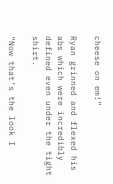cheese on em!”

Ryan grinned and flexed his abs which were incredibly defined even under the tight shirt.

“Now that’s the look I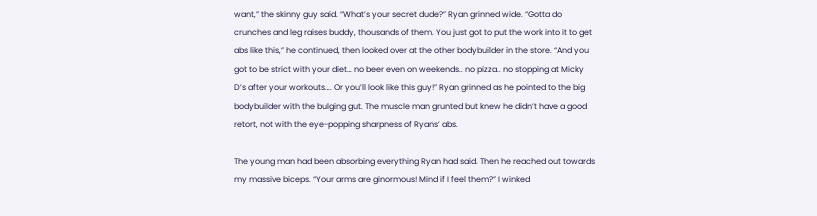want,” the skinny guy said. “What’s your secret dude?” Ryan grinned wide. “Gotta do crunches and leg raises buddy, thousands of them. You just got to put the work into it to get abs like this,” he continued, then looked over at the other bodybuilder in the store. “And you got to be strict with your diet… no beer even on weekends.. no pizza.. no stopping at Micky D’s after your workouts…. Or you’ll look like this guy!” Ryan grinned as he pointed to the big bodybuilder with the bulging gut. The muscle man grunted but knew he didn’t have a good retort, not with the eye-popping sharpness of Ryans’ abs.

The young man had been absorbing everything Ryan had said. Then he reached out towards my massive biceps. “Your arms are ginormous! Mind if I feel them?” I winked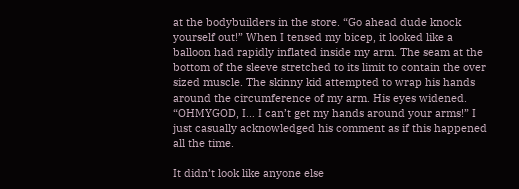at the bodybuilders in the store. “Go ahead dude knock yourself out!” When I tensed my bicep, it looked like a balloon had rapidly inflated inside my arm. The seam at the bottom of the sleeve stretched to its limit to contain the over sized muscle. The skinny kid attempted to wrap his hands around the circumference of my arm. His eyes widened. “OHMYGOD, I… I can’t get my hands around your arms!” I just casually acknowledged his comment as if this happened all the time.

It didn’t look like anyone else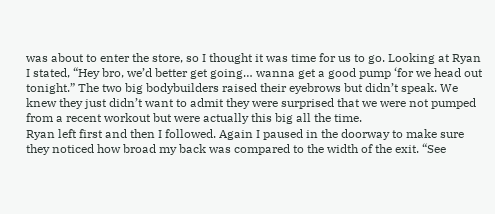was about to enter the store, so I thought it was time for us to go. Looking at Ryan I stated, “Hey bro, we’d better get going… wanna get a good pump ‘for we head out tonight.” The two big bodybuilders raised their eyebrows but didn’t speak. We knew they just didn’t want to admit they were surprised that we were not pumped from a recent workout but were actually this big all the time.
Ryan left first and then I followed. Again I paused in the doorway to make sure they noticed how broad my back was compared to the width of the exit. “See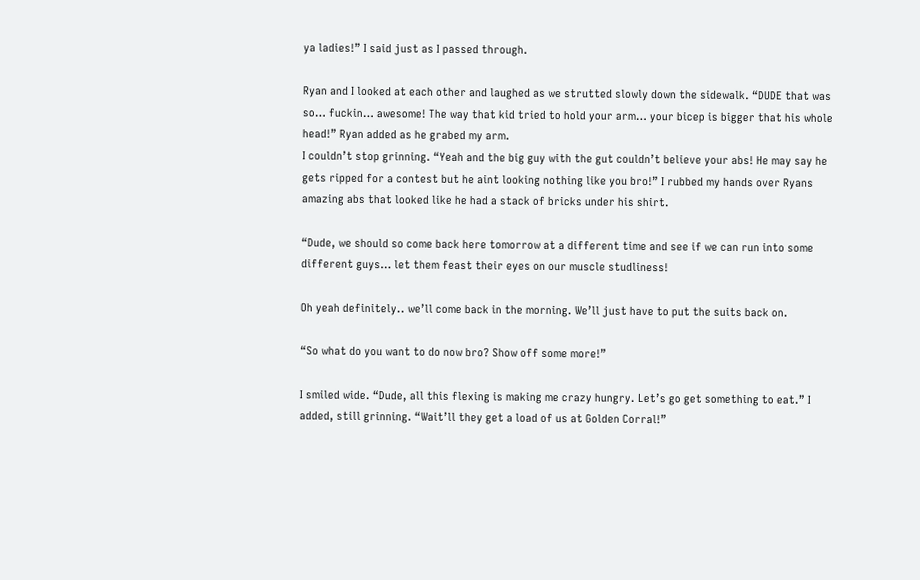ya ladies!” I said just as I passed through.

Ryan and I looked at each other and laughed as we strutted slowly down the sidewalk. “DUDE that was so… fuckin… awesome! The way that kid tried to hold your arm… your bicep is bigger that his whole head!” Ryan added as he grabed my arm.
I couldn’t stop grinning. “Yeah and the big guy with the gut couldn’t believe your abs! He may say he gets ripped for a contest but he aint looking nothing like you bro!” I rubbed my hands over Ryans amazing abs that looked like he had a stack of bricks under his shirt.

“Dude, we should so come back here tomorrow at a different time and see if we can run into some different guys… let them feast their eyes on our muscle studliness!

Oh yeah definitely.. we’ll come back in the morning. We’ll just have to put the suits back on.

“So what do you want to do now bro? Show off some more!”

I smiled wide. “Dude, all this flexing is making me crazy hungry. Let’s go get something to eat.” I added, still grinning. “Wait’ll they get a load of us at Golden Corral!”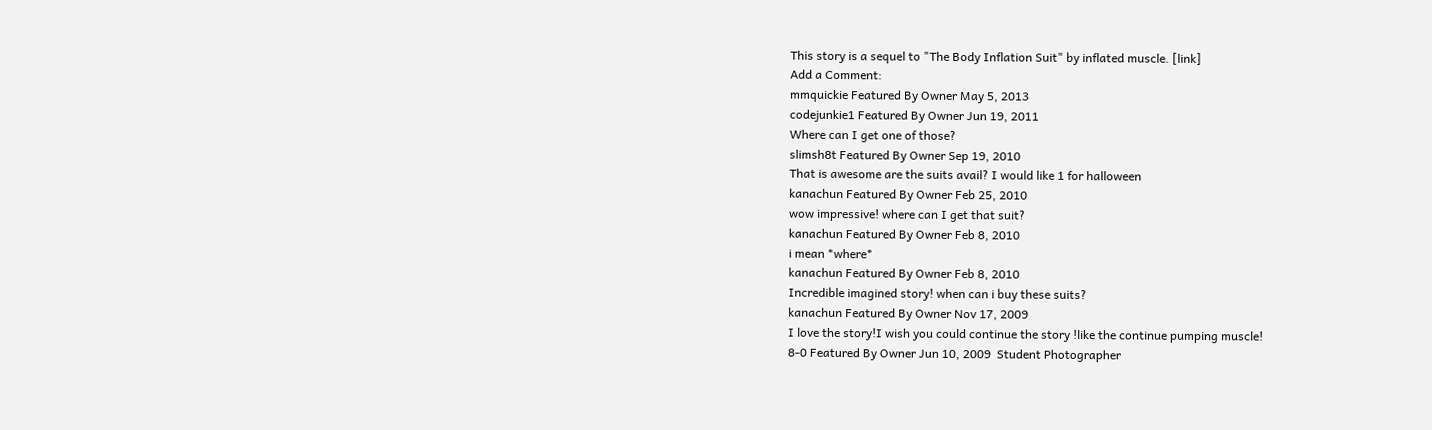This story is a sequel to "The Body Inflation Suit" by inflated muscle. [link]
Add a Comment:
mmquickie Featured By Owner May 5, 2013
codejunkie1 Featured By Owner Jun 19, 2011
Where can I get one of those?
slimsh8t Featured By Owner Sep 19, 2010
That is awesome are the suits avail? I would like 1 for halloween
kanachun Featured By Owner Feb 25, 2010
wow impressive! where can I get that suit?
kanachun Featured By Owner Feb 8, 2010
i mean *where*
kanachun Featured By Owner Feb 8, 2010
Incredible imagined story! when can i buy these suits?
kanachun Featured By Owner Nov 17, 2009
I love the story!I wish you could continue the story !like the continue pumping muscle!
8-0 Featured By Owner Jun 10, 2009  Student Photographer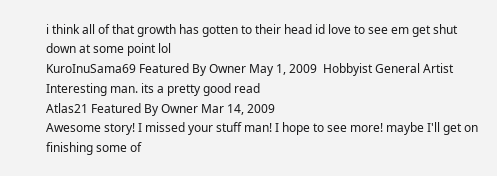i think all of that growth has gotten to their head id love to see em get shut down at some point lol
KuroInuSama69 Featured By Owner May 1, 2009  Hobbyist General Artist
Interesting man. its a pretty good read
Atlas21 Featured By Owner Mar 14, 2009
Awesome story! I missed your stuff man! I hope to see more! maybe I'll get on finishing some of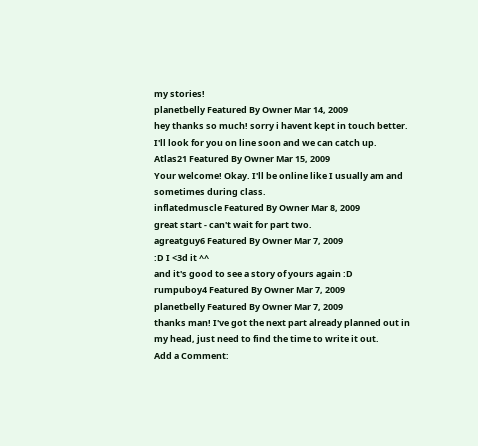my stories!
planetbelly Featured By Owner Mar 14, 2009
hey thanks so much! sorry i havent kept in touch better. I'll look for you on line soon and we can catch up.
Atlas21 Featured By Owner Mar 15, 2009
Your welcome! Okay. I'll be online like I usually am and sometimes during class.
inflatedmuscle Featured By Owner Mar 8, 2009
great start - can't wait for part two.
agreatguy6 Featured By Owner Mar 7, 2009
:D I <3d it ^^
and it's good to see a story of yours again :D
rumpuboy4 Featured By Owner Mar 7, 2009
planetbelly Featured By Owner Mar 7, 2009
thanks man! I've got the next part already planned out in my head, just need to find the time to write it out.
Add a Comment: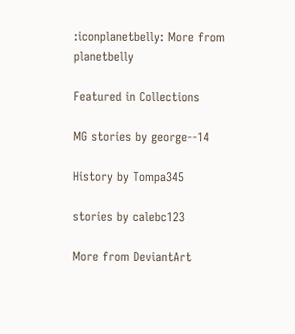:iconplanetbelly: More from planetbelly

Featured in Collections

MG stories by george--14

History by Tompa345

stories by calebc123

More from DeviantArt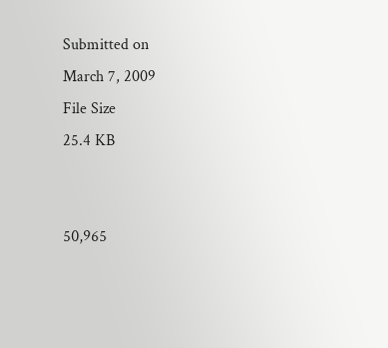Submitted on
March 7, 2009
File Size
25.4 KB


50,965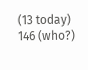(13 today)
146 (who?)